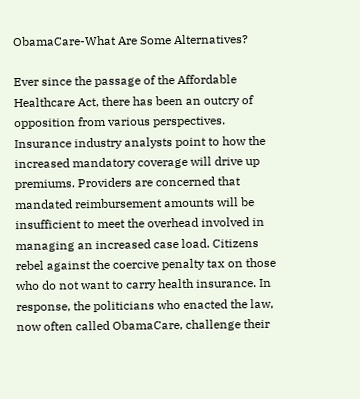ObamaCare-What Are Some Alternatives?

Ever since the passage of the Affordable Healthcare Act, there has been an outcry of opposition from various perspectives. Insurance industry analysts point to how the increased mandatory coverage will drive up premiums. Providers are concerned that mandated reimbursement amounts will be insufficient to meet the overhead involved in managing an increased case load. Citizens rebel against the coercive penalty tax on those who do not want to carry health insurance. In response, the politicians who enacted the law, now often called ObamaCare, challenge their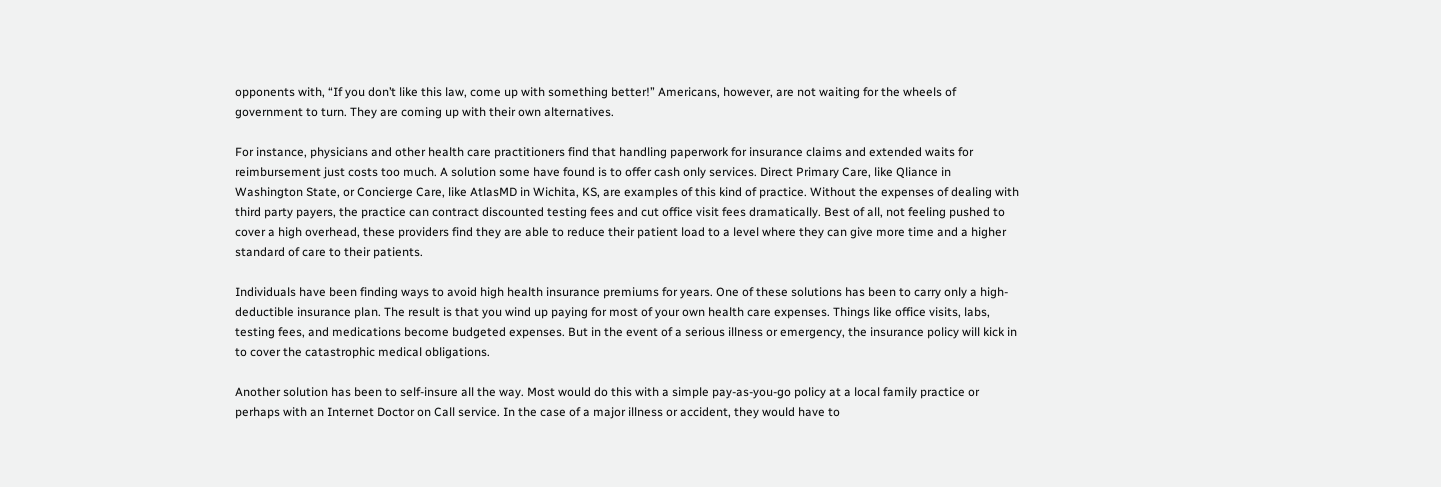opponents with, “If you don’t like this law, come up with something better!” Americans, however, are not waiting for the wheels of government to turn. They are coming up with their own alternatives.

For instance, physicians and other health care practitioners find that handling paperwork for insurance claims and extended waits for reimbursement just costs too much. A solution some have found is to offer cash only services. Direct Primary Care, like Qliance in Washington State, or Concierge Care, like AtlasMD in Wichita, KS, are examples of this kind of practice. Without the expenses of dealing with third party payers, the practice can contract discounted testing fees and cut office visit fees dramatically. Best of all, not feeling pushed to cover a high overhead, these providers find they are able to reduce their patient load to a level where they can give more time and a higher standard of care to their patients.

Individuals have been finding ways to avoid high health insurance premiums for years. One of these solutions has been to carry only a high-deductible insurance plan. The result is that you wind up paying for most of your own health care expenses. Things like office visits, labs, testing fees, and medications become budgeted expenses. But in the event of a serious illness or emergency, the insurance policy will kick in to cover the catastrophic medical obligations.

Another solution has been to self-insure all the way. Most would do this with a simple pay-as-you-go policy at a local family practice or perhaps with an Internet Doctor on Call service. In the case of a major illness or accident, they would have to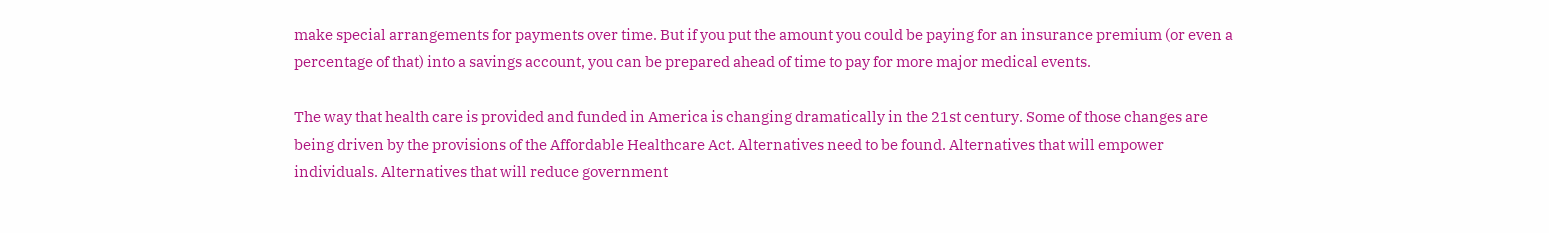make special arrangements for payments over time. But if you put the amount you could be paying for an insurance premium (or even a percentage of that) into a savings account, you can be prepared ahead of time to pay for more major medical events.

The way that health care is provided and funded in America is changing dramatically in the 21st century. Some of those changes are being driven by the provisions of the Affordable Healthcare Act. Alternatives need to be found. Alternatives that will empower individuals. Alternatives that will reduce government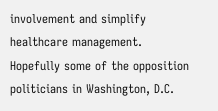involvement and simplify healthcare management. Hopefully some of the opposition politicians in Washington, D.C.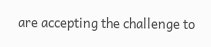are accepting the challenge to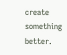create something better.